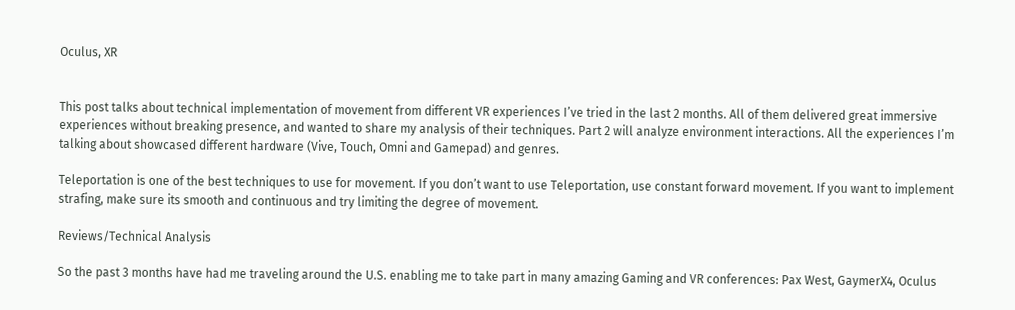Oculus, XR


This post talks about technical implementation of movement from different VR experiences I’ve tried in the last 2 months. All of them delivered great immersive experiences without breaking presence, and wanted to share my analysis of their techniques. Part 2 will analyze environment interactions. All the experiences I’m talking about showcased different hardware (Vive, Touch, Omni and Gamepad) and genres.

Teleportation is one of the best techniques to use for movement. If you don’t want to use Teleportation, use constant forward movement. If you want to implement strafing, make sure its smooth and continuous and try limiting the degree of movement.

Reviews/Technical Analysis

So the past 3 months have had me traveling around the U.S. enabling me to take part in many amazing Gaming and VR conferences: Pax West, GaymerX4, Oculus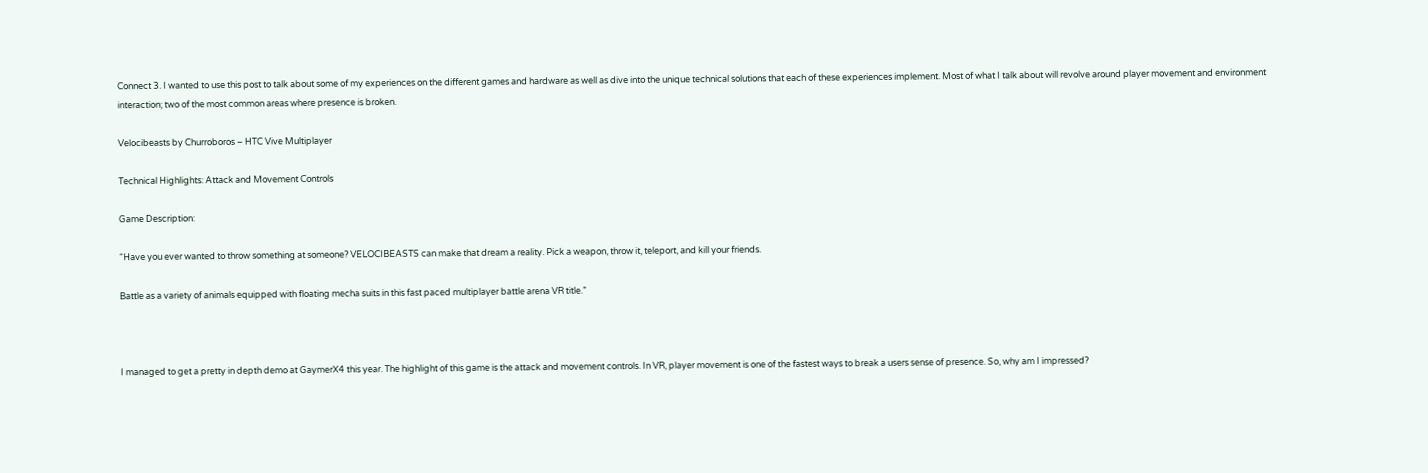Connect 3. I wanted to use this post to talk about some of my experiences on the different games and hardware as well as dive into the unique technical solutions that each of these experiences implement. Most of what I talk about will revolve around player movement and environment interaction; two of the most common areas where presence is broken.

Velocibeasts by Churroboros – HTC Vive Multiplayer

Technical Highlights: Attack and Movement Controls

Game Description:

“Have you ever wanted to throw something at someone? VELOCIBEASTS can make that dream a reality. Pick a weapon, throw it, teleport, and kill your friends.

Battle as a variety of animals equipped with floating mecha suits in this fast paced multiplayer battle arena VR title.”



I managed to get a pretty in depth demo at GaymerX4 this year. The highlight of this game is the attack and movement controls. In VR, player movement is one of the fastest ways to break a users sense of presence. So, why am I impressed?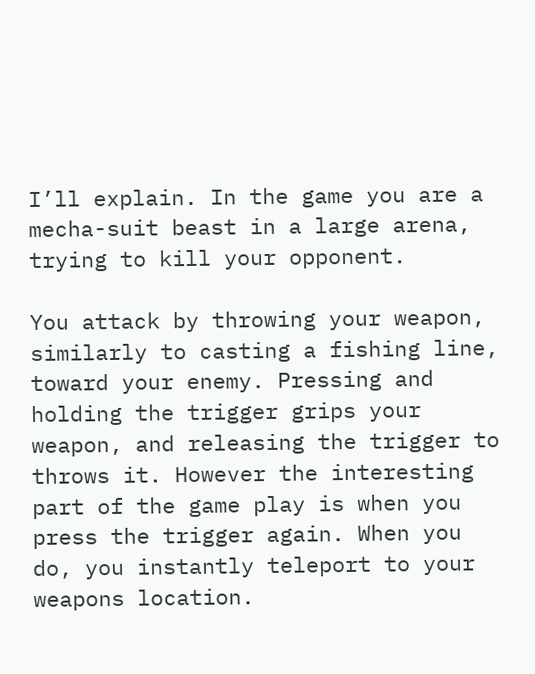I’ll explain. In the game you are a mecha-suit beast in a large arena, trying to kill your opponent.

You attack by throwing your weapon, similarly to casting a fishing line, toward your enemy. Pressing and holding the trigger grips your weapon, and releasing the trigger to throws it. However the interesting part of the game play is when you press the trigger again. When you do, you instantly teleport to your weapons location.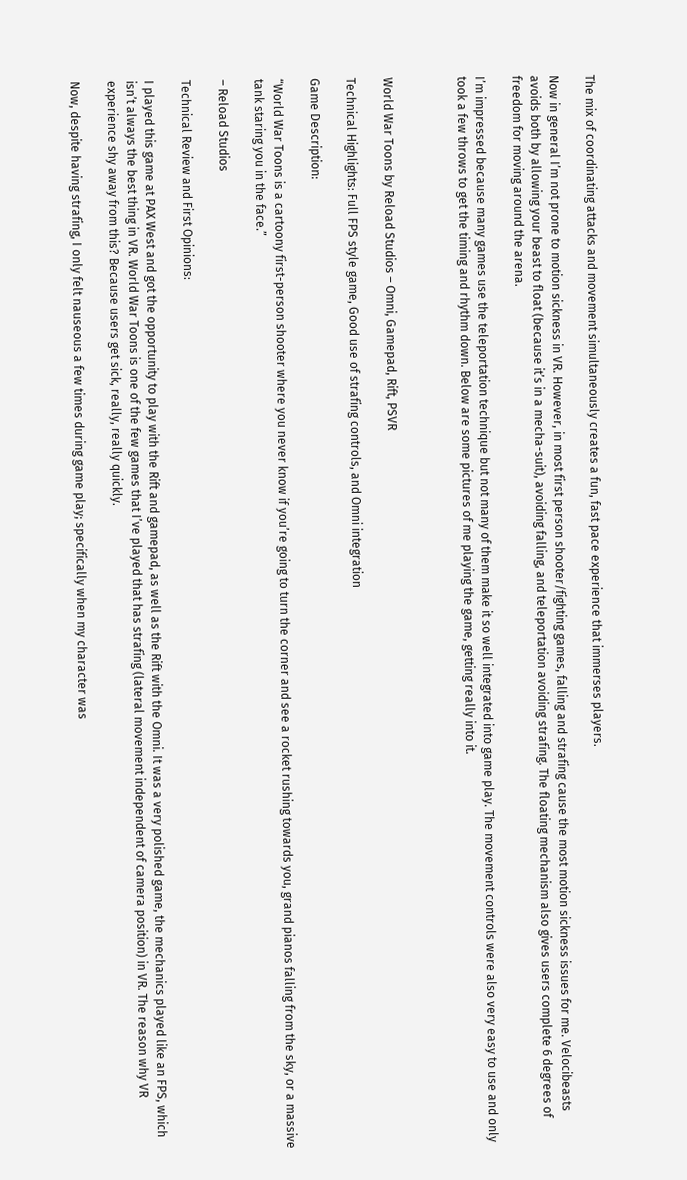The mix of coordinating attacks and movement simultaneously creates a fun, fast pace experience that immerses players.

Now in general I’m not prone to motion sickness in VR. However, in most first person shooter/fighting games, falling and strafing cause the most motion sickness issues for me. Velocibeasts avoids both by allowing your beast to float (because it’s in a mecha-suit), avoiding falling, and teleportation avoiding strafing. The floating mechanism also gives users complete 6 degrees of freedom for moving around the arena.

I’m impressed because many games use the teleportation technique but not many of them make it so well integrated into game play. The movement controls were also very easy to use and only took a few throws to get the timing and rhythm down. Below are some pictures of me playing the game, getting really into it.



World War Toons by Reload Studios – Omni, Gamepad, Rift, PSVR

Technical Highlights: Full FPS style game, Good use of strafing controls, and Omni integration

Game Description:

“World War Toons is a cartoony first-person shooter where you never know if you’re going to turn the corner and see a rocket rushing towards you, grand pianos falling from the sky, or a massive tank staring you in the face.”

– Reload Studios

Technical Review and First Opinions:

I played this game at PAX West and got the opportunity to play with the Rift and gamepad, as well as the Rift with the Omni. It was a very polished game, the mechanics played like an FPS, which isn’t always the best thing in VR. World War Toons is one of the few games that I’ve played that has strafing (lateral movement independent of camera position) in VR. The reason why VR experience shy away from this? Because users get sick, really, really quickly.

Now, despite having strafing, I only felt nauseous a few times during game play; specifically when my character was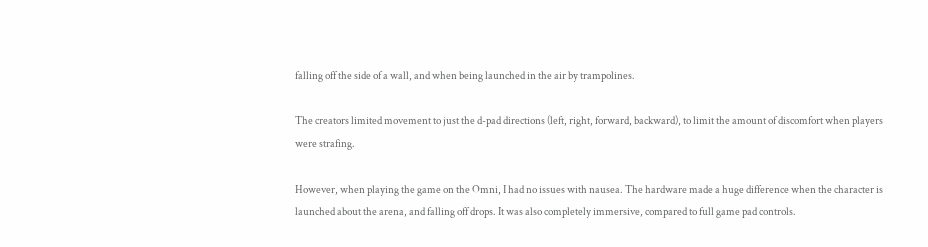falling off the side of a wall, and when being launched in the air by trampolines.

The creators limited movement to just the d-pad directions (left, right, forward, backward), to limit the amount of discomfort when players were strafing.

However, when playing the game on the Omni, I had no issues with nausea. The hardware made a huge difference when the character is launched about the arena, and falling off drops. It was also completely immersive, compared to full game pad controls.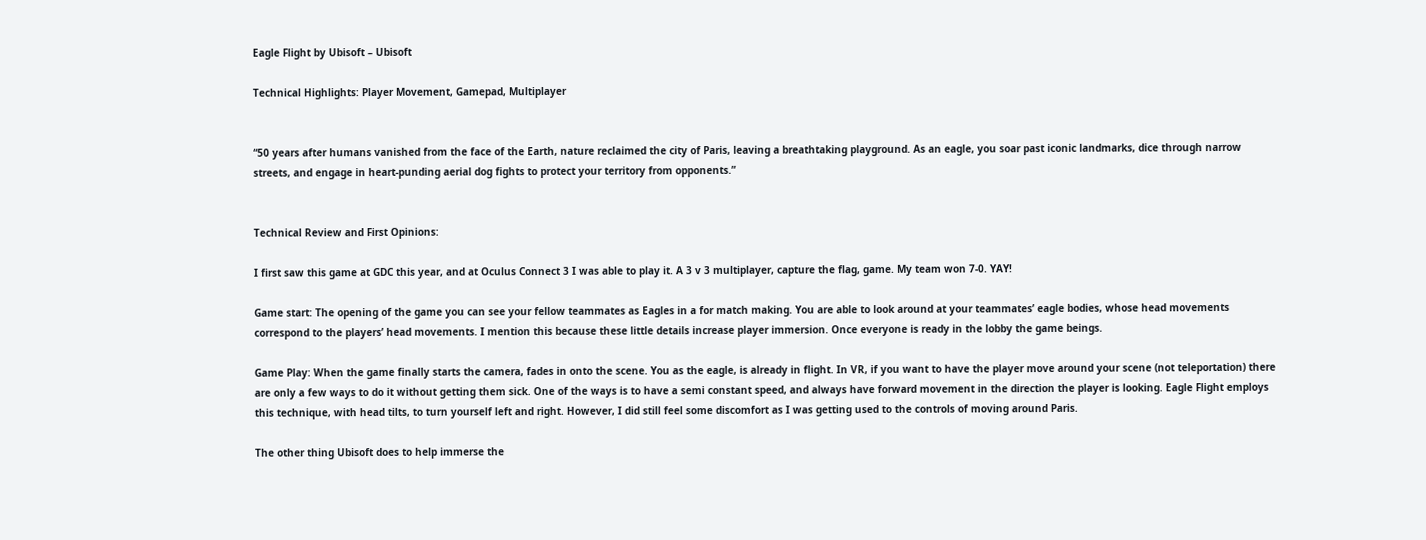Eagle Flight by Ubisoft – Ubisoft

Technical Highlights: Player Movement, Gamepad, Multiplayer


“50 years after humans vanished from the face of the Earth, nature reclaimed the city of Paris, leaving a breathtaking playground. As an eagle, you soar past iconic landmarks, dice through narrow streets, and engage in heart-punding aerial dog fights to protect your territory from opponents.”


Technical Review and First Opinions:

I first saw this game at GDC this year, and at Oculus Connect 3 I was able to play it. A 3 v 3 multiplayer, capture the flag, game. My team won 7-0. YAY!

Game start: The opening of the game you can see your fellow teammates as Eagles in a for match making. You are able to look around at your teammates’ eagle bodies, whose head movements correspond to the players’ head movements. I mention this because these little details increase player immersion. Once everyone is ready in the lobby the game beings.

Game Play: When the game finally starts the camera, fades in onto the scene. You as the eagle, is already in flight. In VR, if you want to have the player move around your scene (not teleportation) there are only a few ways to do it without getting them sick. One of the ways is to have a semi constant speed, and always have forward movement in the direction the player is looking. Eagle Flight employs this technique, with head tilts, to turn yourself left and right. However, I did still feel some discomfort as I was getting used to the controls of moving around Paris.

The other thing Ubisoft does to help immerse the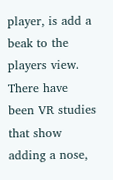player, is add a beak to the players view. There have been VR studies that show adding a nose,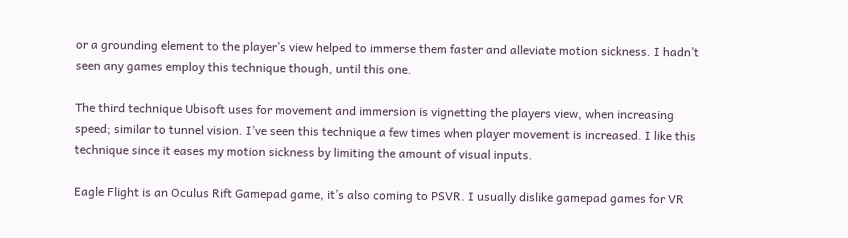or a grounding element to the player’s view helped to immerse them faster and alleviate motion sickness. I hadn’t seen any games employ this technique though, until this one.

The third technique Ubisoft uses for movement and immersion is vignetting the players view, when increasing speed; similar to tunnel vision. I’ve seen this technique a few times when player movement is increased. I like this technique since it eases my motion sickness by limiting the amount of visual inputs.

Eagle Flight is an Oculus Rift Gamepad game, it’s also coming to PSVR. I usually dislike gamepad games for VR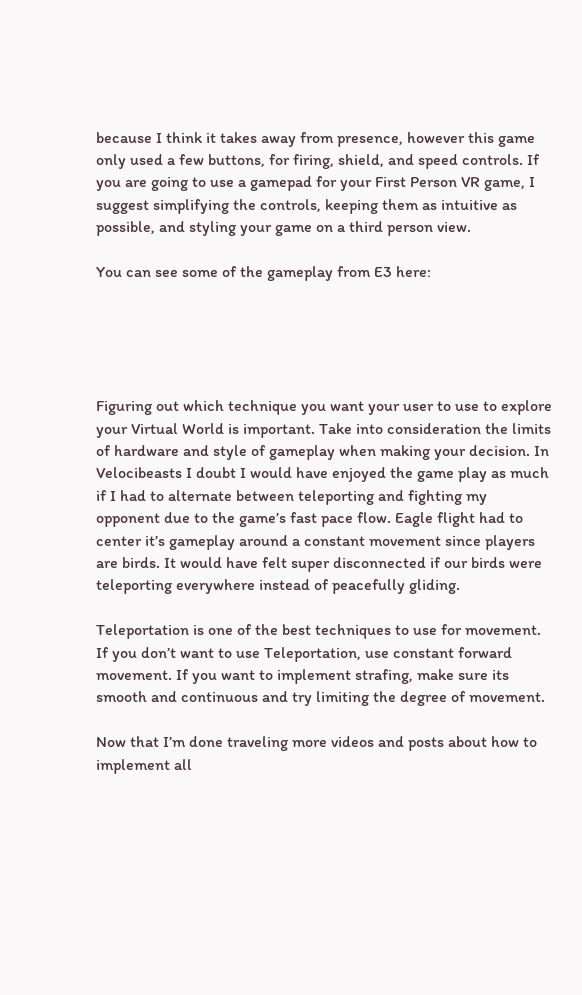because I think it takes away from presence, however this game only used a few buttons, for firing, shield, and speed controls. If you are going to use a gamepad for your First Person VR game, I suggest simplifying the controls, keeping them as intuitive as possible, and styling your game on a third person view.

You can see some of the gameplay from E3 here:





Figuring out which technique you want your user to use to explore your Virtual World is important. Take into consideration the limits of hardware and style of gameplay when making your decision. In Velocibeasts I doubt I would have enjoyed the game play as much if I had to alternate between teleporting and fighting my opponent due to the game’s fast pace flow. Eagle flight had to center it’s gameplay around a constant movement since players are birds. It would have felt super disconnected if our birds were teleporting everywhere instead of peacefully gliding.

Teleportation is one of the best techniques to use for movement. If you don’t want to use Teleportation, use constant forward movement. If you want to implement strafing, make sure its smooth and continuous and try limiting the degree of movement.

Now that I’m done traveling more videos and posts about how to implement all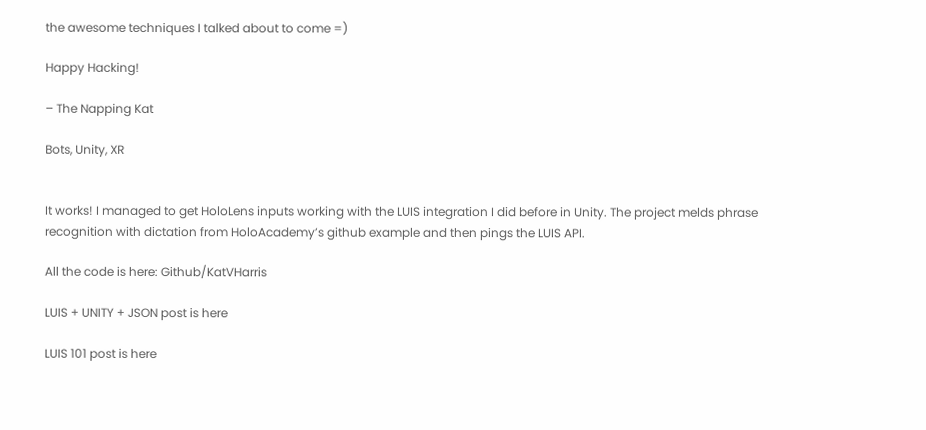the awesome techniques I talked about to come =)

Happy Hacking!

– The Napping Kat

Bots, Unity, XR


It works! I managed to get HoloLens inputs working with the LUIS integration I did before in Unity. The project melds phrase recognition with dictation from HoloAcademy’s github example and then pings the LUIS API.

All the code is here: Github/KatVHarris

LUIS + UNITY + JSON post is here

LUIS 101 post is here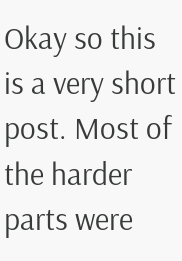Okay so this is a very short post. Most of the harder parts were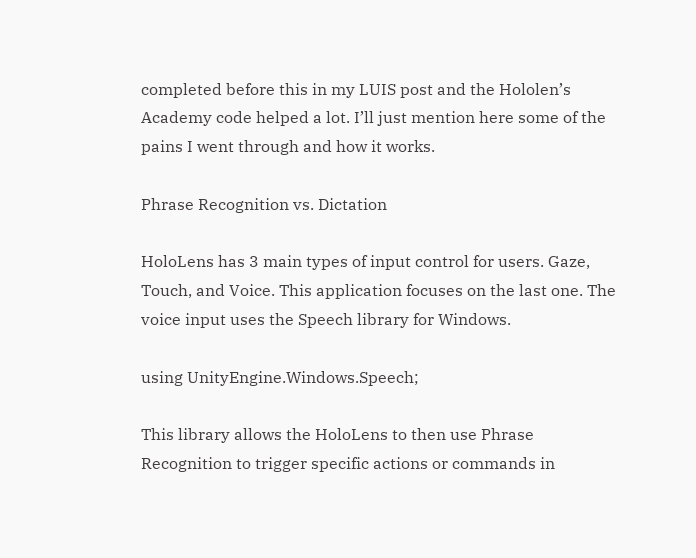completed before this in my LUIS post and the Hololen’s Academy code helped a lot. I’ll just mention here some of the pains I went through and how it works.

Phrase Recognition vs. Dictation

HoloLens has 3 main types of input control for users. Gaze, Touch, and Voice. This application focuses on the last one. The voice input uses the Speech library for Windows.

using UnityEngine.Windows.Speech;

This library allows the HoloLens to then use Phrase Recognition to trigger specific actions or commands in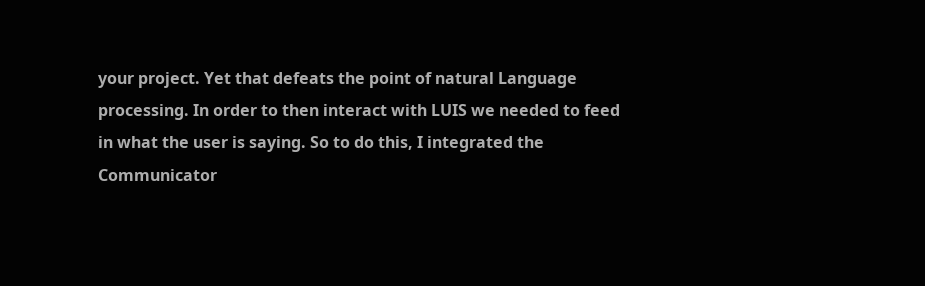your project. Yet that defeats the point of natural Language processing. In order to then interact with LUIS we needed to feed in what the user is saying. So to do this, I integrated the Communicator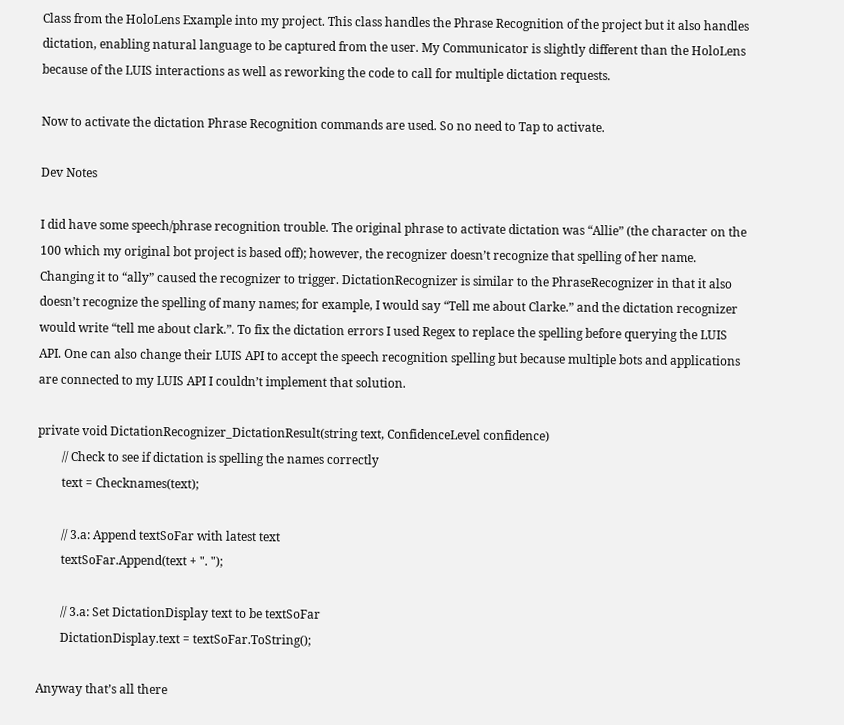Class from the HoloLens Example into my project. This class handles the Phrase Recognition of the project but it also handles dictation, enabling natural language to be captured from the user. My Communicator is slightly different than the HoloLens because of the LUIS interactions as well as reworking the code to call for multiple dictation requests.

Now to activate the dictation Phrase Recognition commands are used. So no need to Tap to activate.

Dev Notes

I did have some speech/phrase recognition trouble. The original phrase to activate dictation was “Allie” (the character on the 100 which my original bot project is based off); however, the recognizer doesn’t recognize that spelling of her name. Changing it to “ally” caused the recognizer to trigger. DictationRecognizer is similar to the PhraseRecognizer in that it also doesn’t recognize the spelling of many names; for example, I would say “Tell me about Clarke.” and the dictation recognizer would write “tell me about clark.”. To fix the dictation errors I used Regex to replace the spelling before querying the LUIS API. One can also change their LUIS API to accept the speech recognition spelling but because multiple bots and applications are connected to my LUIS API I couldn’t implement that solution.

private void DictationRecognizer_DictationResult(string text, ConfidenceLevel confidence)
        // Check to see if dictation is spelling the names correctly
        text = Checknames(text);

        // 3.a: Append textSoFar with latest text
        textSoFar.Append(text + ". ");

        // 3.a: Set DictationDisplay text to be textSoFar
        DictationDisplay.text = textSoFar.ToString();

Anyway that’s all there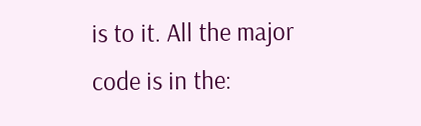is to it. All the major code is in the: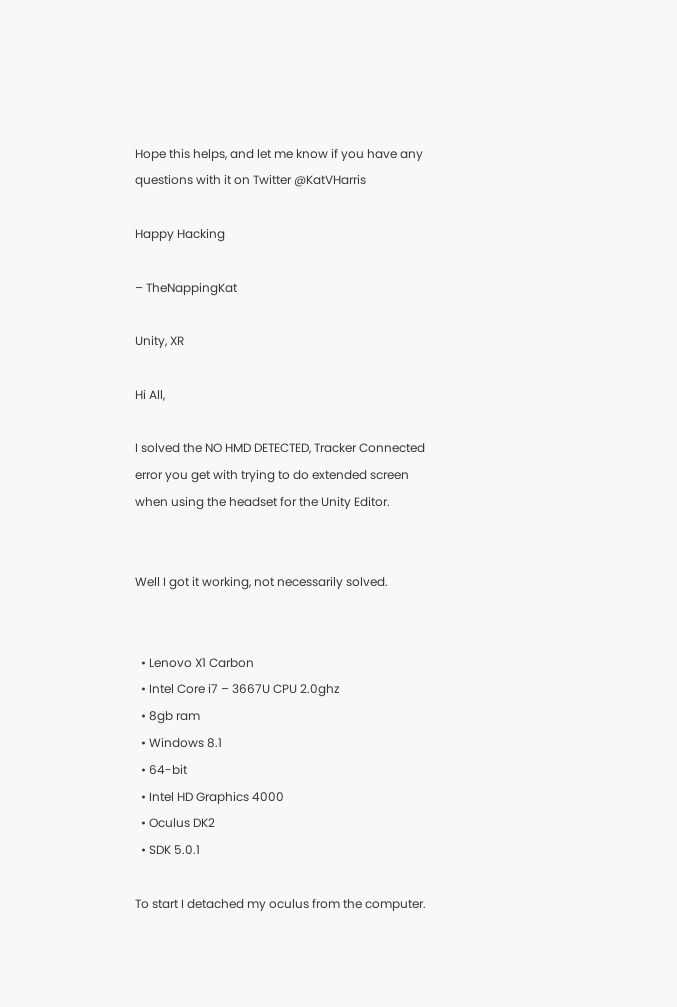Hope this helps, and let me know if you have any questions with it on Twitter @KatVHarris

Happy Hacking

– TheNappingKat

Unity, XR

Hi All,

I solved the NO HMD DETECTED, Tracker Connected error you get with trying to do extended screen when using the headset for the Unity Editor.


Well I got it working, not necessarily solved.


  • Lenovo X1 Carbon
  • Intel Core i7 – 3667U CPU 2.0ghz
  • 8gb ram
  • Windows 8.1
  • 64-bit
  • Intel HD Graphics 4000
  • Oculus DK2
  • SDK 5.0.1

To start I detached my oculus from the computer.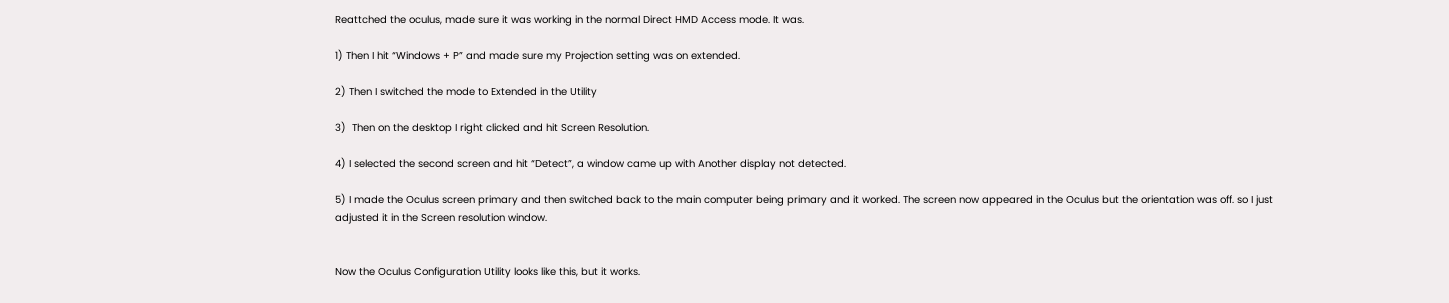Reattched the oculus, made sure it was working in the normal Direct HMD Access mode. It was.

1) Then I hit “Windows + P” and made sure my Projection setting was on extended.

2) Then I switched the mode to Extended in the Utility

3)  Then on the desktop I right clicked and hit Screen Resolution.

4) I selected the second screen and hit “Detect”, a window came up with Another display not detected.

5) I made the Oculus screen primary and then switched back to the main computer being primary and it worked. The screen now appeared in the Oculus but the orientation was off. so I just adjusted it in the Screen resolution window.


Now the Oculus Configuration Utility looks like this, but it works.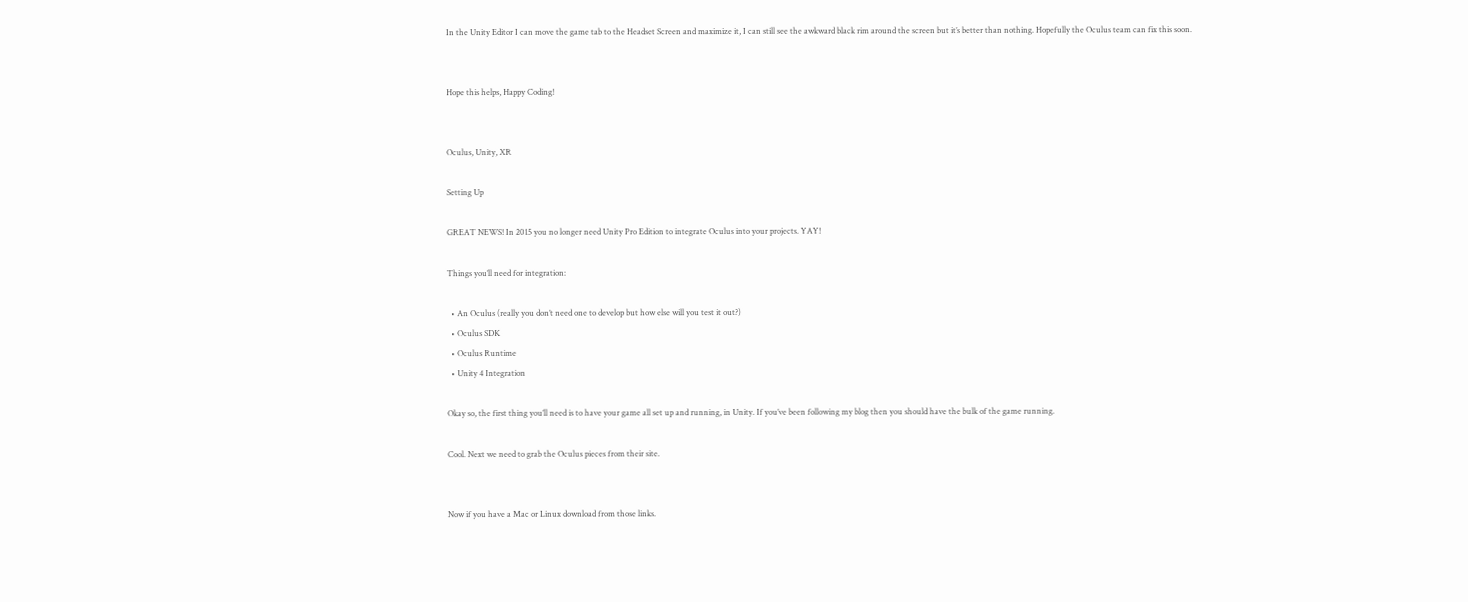In the Unity Editor I can move the game tab to the Headset Screen and maximize it, I can still see the awkward black rim around the screen but it’s better than nothing. Hopefully the Oculus team can fix this soon.


Hope this helps, Happy Coding!


Oculus, Unity, XR

Setting Up

GREAT NEWS! In 2015 you no longer need Unity Pro Edition to integrate Oculus into your projects. YAY!

Things you’ll need for integration:

  • An Oculus (really you don’t need one to develop but how else will you test it out?)
  • Oculus SDK
  • Oculus Runtime
  • Unity 4 Integration

Okay so, the first thing you’ll need is to have your game all set up and running, in Unity. If you’ve been following my blog then you should have the bulk of the game running.

Cool. Next we need to grab the Oculus pieces from their site.


Now if you have a Mac or Linux download from those links.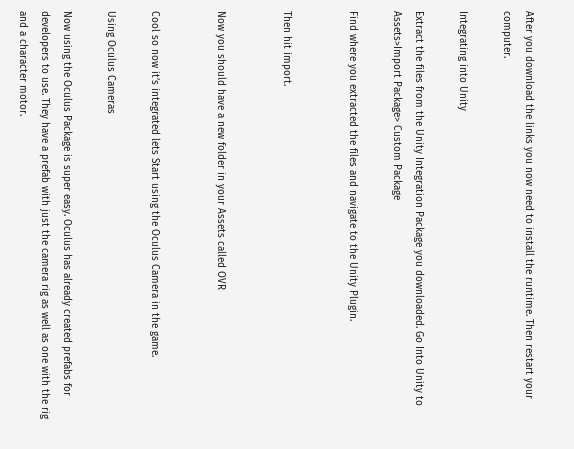After you download the links you now need to install the runtime. Then restart your computer.

Integrating into Unity

Extract the files from the Unity Integration Package you downloaded. Go Into Unity to Assets>Import Package> Custom Package

Find where you extracted the files and navigate to the Unity Plugin.


Then hit import.


Now you should have a new folder in your Assets called OVR


Cool so now it’s integrated lets Start using the Oculus Camera in the game.

Using Oculus Cameras

Now using the Oculus Package is super easy. Oculus has already created prefabs for developers to use. They have a prefab with just the camera rig as well as one with the rig and a character motor.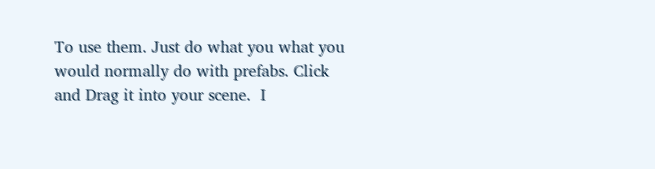To use them. Just do what you what you would normally do with prefabs. Click and Drag it into your scene.  I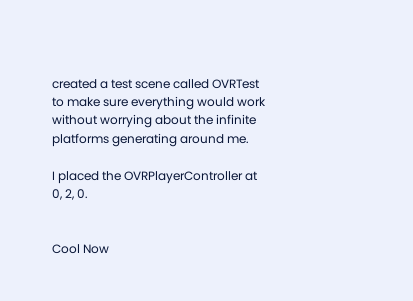created a test scene called OVRTest to make sure everything would work without worrying about the infinite platforms generating around me.

I placed the OVRPlayerController at 0, 2, 0.


Cool Now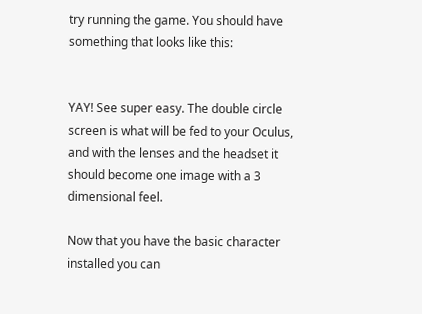try running the game. You should have something that looks like this:


YAY! See super easy. The double circle screen is what will be fed to your Oculus, and with the lenses and the headset it should become one image with a 3 dimensional feel.

Now that you have the basic character installed you can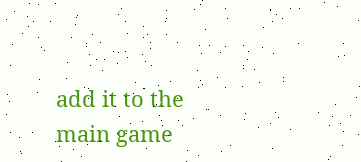add it to the main game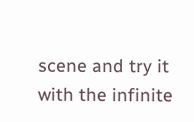scene and try it with the infinite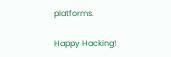platforms.

Happy Hacking!